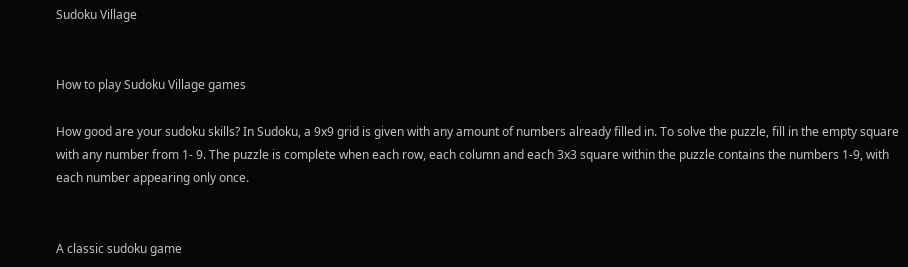Sudoku Village


How to play Sudoku Village games

How good are your sudoku skills? In Sudoku, a 9x9 grid is given with any amount of numbers already filled in. To solve the puzzle, fill in the empty square with any number from 1- 9. The puzzle is complete when each row, each column and each 3x3 square within the puzzle contains the numbers 1-9, with each number appearing only once.


A classic sudoku game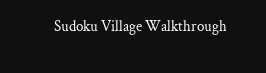Sudoku Village Walkthrough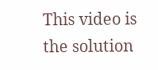This video is the solution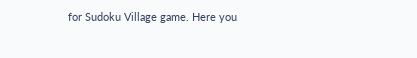for Sudoku Village game. Here you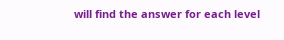will find the answer for each level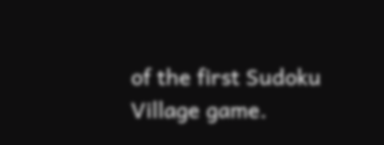of the first Sudoku Village game.